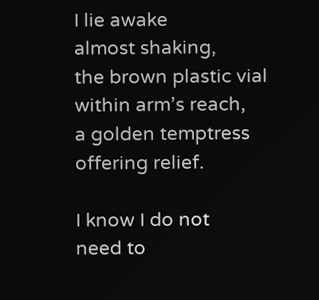I lie awake
almost shaking,
the brown plastic vial
within arm’s reach,
a golden temptress
offering relief.

I know I do not
need to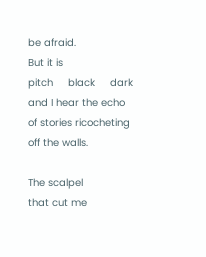be afraid.
But it is
pitch     black     dark
and I hear the echo
of stories ricocheting
off the walls.

The scalpel
that cut me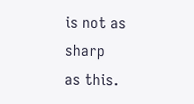is not as sharp
as this.